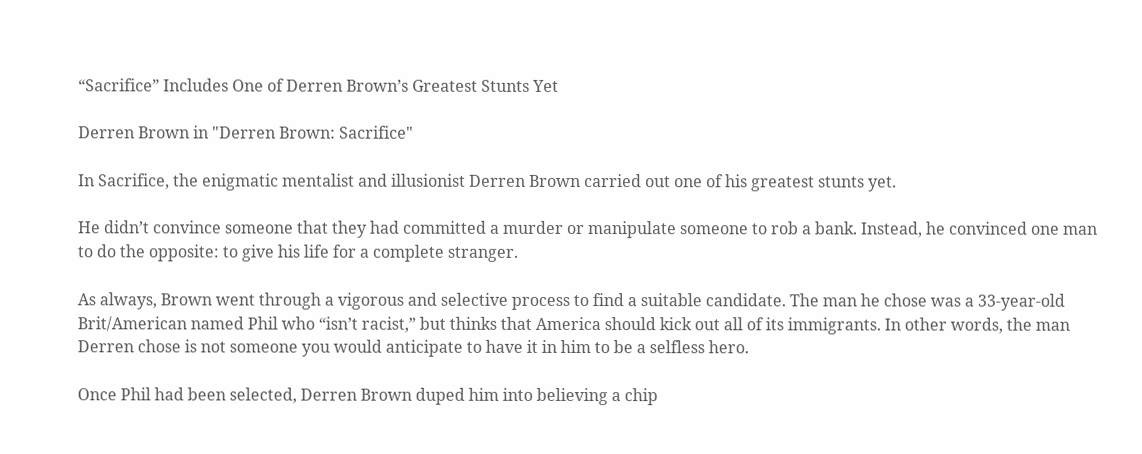“Sacrifice” Includes One of Derren Brown’s Greatest Stunts Yet

Derren Brown in "Derren Brown: Sacrifice"

In Sacrifice, the enigmatic mentalist and illusionist Derren Brown carried out one of his greatest stunts yet.

He didn’t convince someone that they had committed a murder or manipulate someone to rob a bank. Instead, he convinced one man to do the opposite: to give his life for a complete stranger.

As always, Brown went through a vigorous and selective process to find a suitable candidate. The man he chose was a 33-year-old Brit/American named Phil who “isn’t racist,” but thinks that America should kick out all of its immigrants. In other words, the man Derren chose is not someone you would anticipate to have it in him to be a selfless hero.

Once Phil had been selected, Derren Brown duped him into believing a chip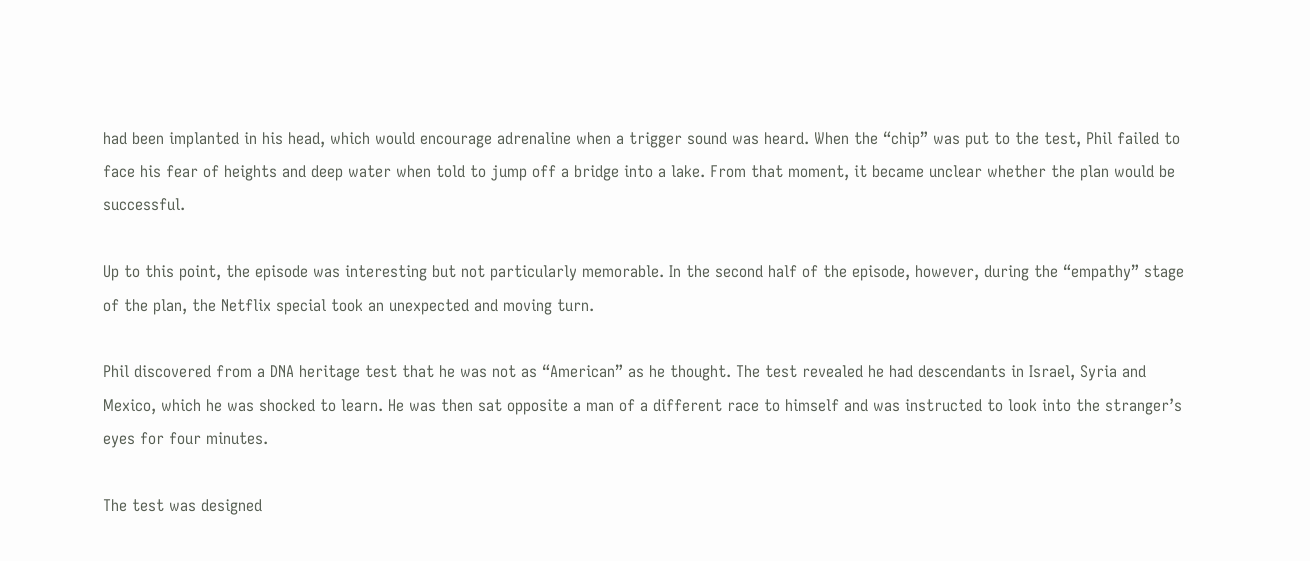had been implanted in his head, which would encourage adrenaline when a trigger sound was heard. When the “chip” was put to the test, Phil failed to face his fear of heights and deep water when told to jump off a bridge into a lake. From that moment, it became unclear whether the plan would be successful.

Up to this point, the episode was interesting but not particularly memorable. In the second half of the episode, however, during the “empathy” stage of the plan, the Netflix special took an unexpected and moving turn.

Phil discovered from a DNA heritage test that he was not as “American” as he thought. The test revealed he had descendants in Israel, Syria and Mexico, which he was shocked to learn. He was then sat opposite a man of a different race to himself and was instructed to look into the stranger’s eyes for four minutes.

The test was designed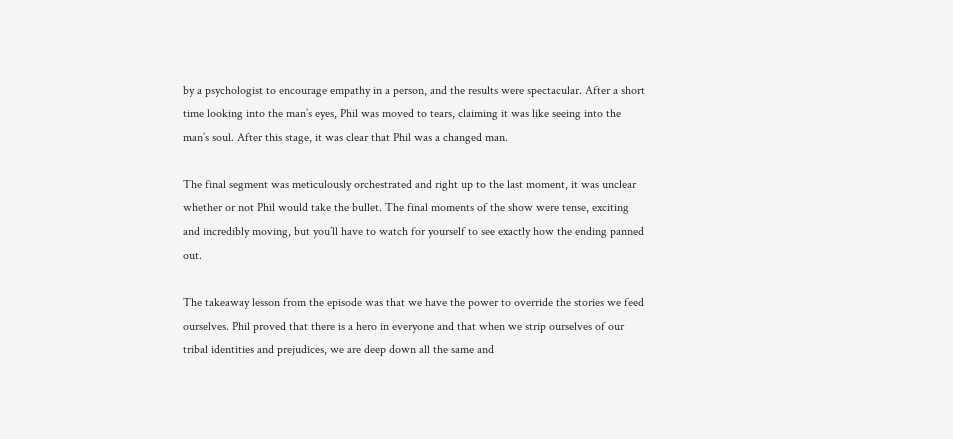by a psychologist to encourage empathy in a person, and the results were spectacular. After a short time looking into the man’s eyes, Phil was moved to tears, claiming it was like seeing into the man’s soul. After this stage, it was clear that Phil was a changed man.

The final segment was meticulously orchestrated and right up to the last moment, it was unclear whether or not Phil would take the bullet. The final moments of the show were tense, exciting and incredibly moving, but you’ll have to watch for yourself to see exactly how the ending panned out.

The takeaway lesson from the episode was that we have the power to override the stories we feed ourselves. Phil proved that there is a hero in everyone and that when we strip ourselves of our tribal identities and prejudices, we are deep down all the same and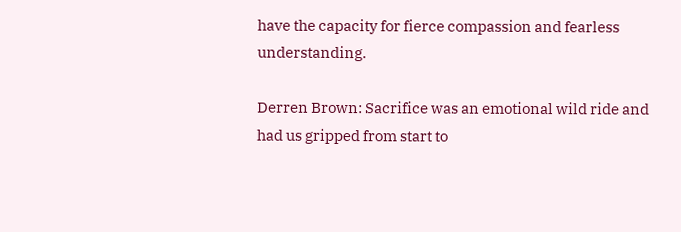have the capacity for fierce compassion and fearless understanding.

Derren Brown: Sacrifice was an emotional wild ride and had us gripped from start to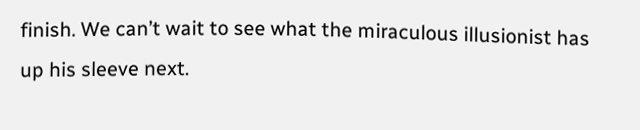finish. We can’t wait to see what the miraculous illusionist has up his sleeve next.